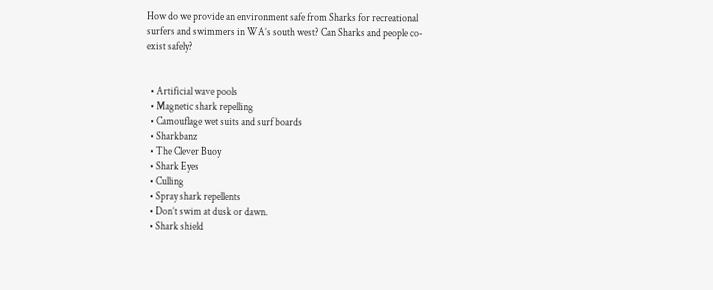How do we provide an environment safe from Sharks for recreational surfers and swimmers in WA’s south west? Can Sharks and people co-exist safely?


  • Artificial wave pools
  • Magnetic shark repelling
  • Camouflage wet suits and surf boards
  • Sharkbanz
  • The Clever Buoy
  • Shark Eyes
  • Culling
  • Spray shark repellents
  • Don’t swim at dusk or dawn.
  • Shark shield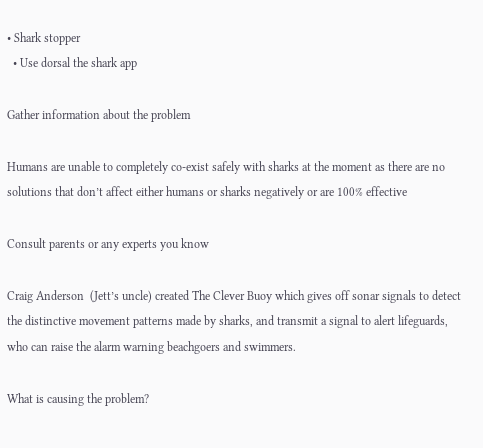• Shark stopper
  • Use dorsal the shark app

Gather information about the problem

Humans are unable to completely co-exist safely with sharks at the moment as there are no solutions that don’t affect either humans or sharks negatively or are 100% effective

Consult parents or any experts you know

Craig Anderson  (Jett’s uncle) created The Clever Buoy which gives off sonar signals to detect the distinctive movement patterns made by sharks, and transmit a signal to alert lifeguards, who can raise the alarm warning beachgoers and swimmers.

What is causing the problem?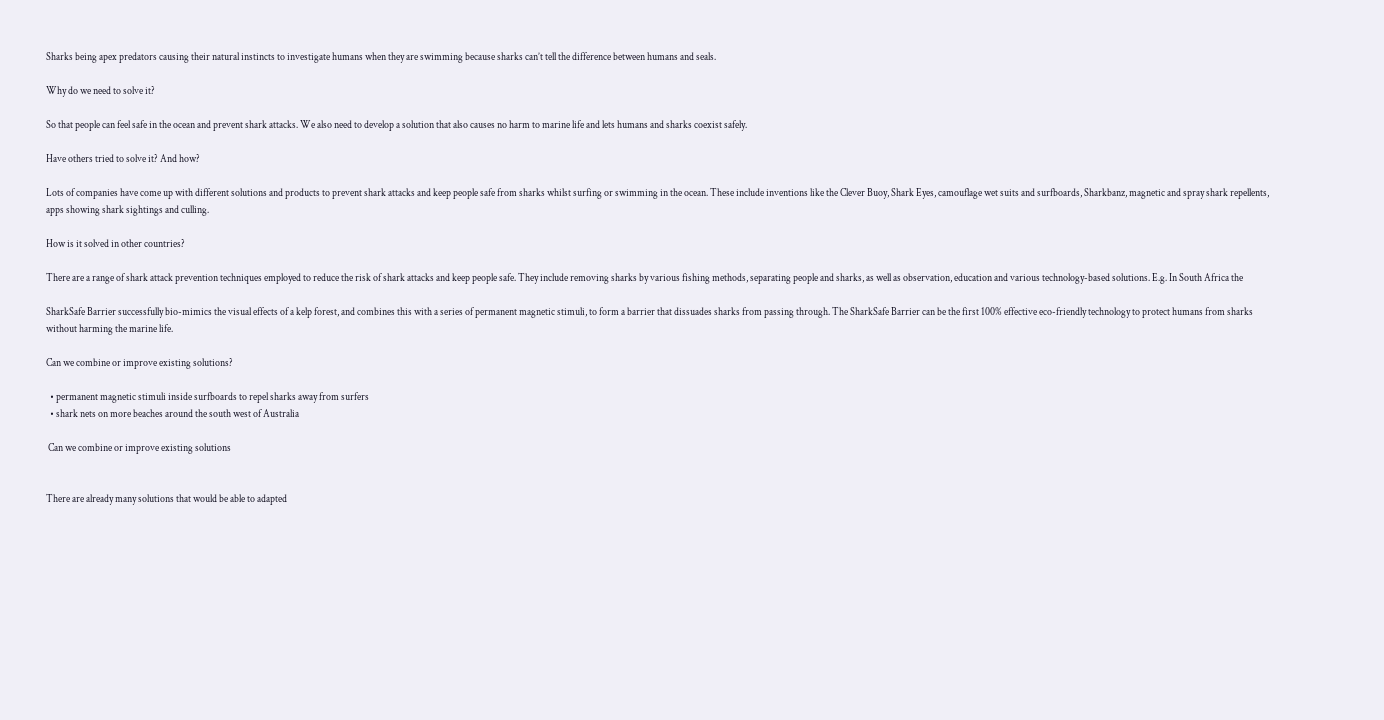Sharks being apex predators causing their natural instincts to investigate humans when they are swimming because sharks can’t tell the difference between humans and seals.

Why do we need to solve it?

So that people can feel safe in the ocean and prevent shark attacks. We also need to develop a solution that also causes no harm to marine life and lets humans and sharks coexist safely.

Have others tried to solve it? And how?

Lots of companies have come up with different solutions and products to prevent shark attacks and keep people safe from sharks whilst surfing or swimming in the ocean. These include inventions like the Clever Buoy, Shark Eyes, camouflage wet suits and surfboards, Sharkbanz, magnetic and spray shark repellents, apps showing shark sightings and culling.

How is it solved in other countries?

There are a range of shark attack prevention techniques employed to reduce the risk of shark attacks and keep people safe. They include removing sharks by various fishing methods, separating people and sharks, as well as observation, education and various technology-based solutions. E.g. In South Africa the

SharkSafe Barrier successfully bio-mimics the visual effects of a kelp forest, and combines this with a series of permanent magnetic stimuli, to form a barrier that dissuades sharks from passing through. The SharkSafe Barrier can be the first 100% effective eco-friendly technology to protect humans from sharks without harming the marine life.

Can we combine or improve existing solutions?

  • permanent magnetic stimuli inside surfboards to repel sharks away from surfers
  • shark nets on more beaches around the south west of Australia

 Can we combine or improve existing solutions


There are already many solutions that would be able to adapted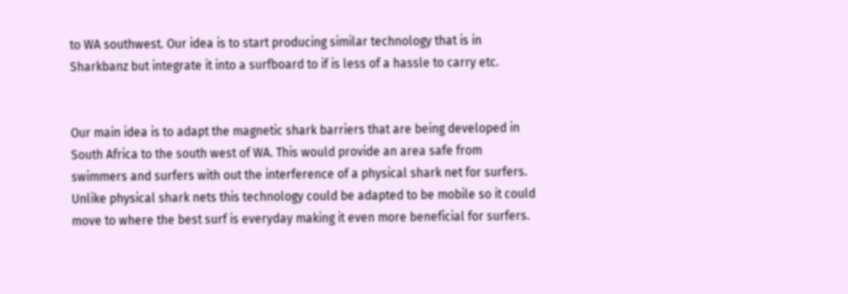to WA southwest. Our idea is to start producing similar technology that is in Sharkbanz but integrate it into a surfboard to if is less of a hassle to carry etc.


Our main idea is to adapt the magnetic shark barriers that are being developed in South Africa to the south west of WA. This would provide an area safe from swimmers and surfers with out the interference of a physical shark net for surfers. Unlike physical shark nets this technology could be adapted to be mobile so it could move to where the best surf is everyday making it even more beneficial for surfers.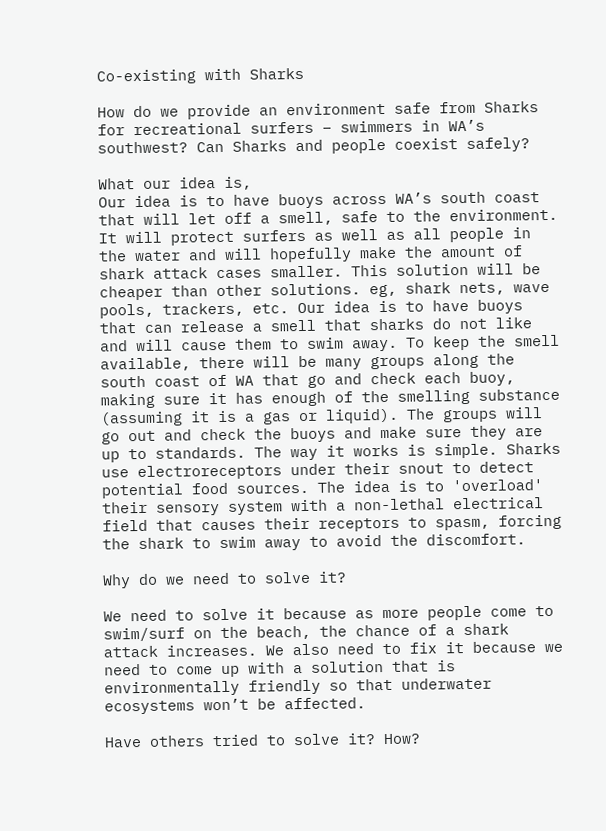Co-existing with Sharks

How do we provide an environment safe from Sharks for recreational surfers – swimmers in WA’s southwest? Can Sharks and people coexist safely?

What our idea is,
Our idea is to have buoys across WA’s south coast that will let off a smell, safe to the environment. It will protect surfers as well as all people in the water and will hopefully make the amount of shark attack cases smaller. This solution will be cheaper than other solutions. eg, shark nets, wave pools, trackers, etc. Our idea is to have buoys that can release a smell that sharks do not like and will cause them to swim away. To keep the smell available, there will be many groups along the south coast of WA that go and check each buoy, making sure it has enough of the smelling substance (assuming it is a gas or liquid). The groups will go out and check the buoys and make sure they are up to standards. The way it works is simple. Sharks use electroreceptors under their snout to detect potential food sources. The idea is to 'overload' their sensory system with a non-lethal electrical field that causes their receptors to spasm, forcing the shark to swim away to avoid the discomfort.

Why do we need to solve it?

We need to solve it because as more people come to swim/surf on the beach, the chance of a shark attack increases. We also need to fix it because we need to come up with a solution that is environmentally friendly so that underwater ecosystems won’t be affected.

Have others tried to solve it? How?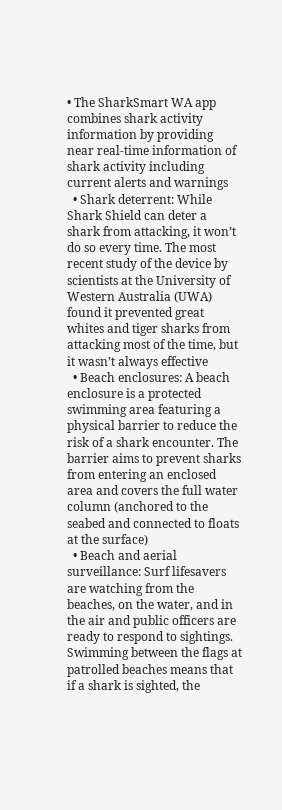• The SharkSmart WA app combines shark activity information by providing near real-time information of shark activity including current alerts and warnings
  • Shark deterrent: While Shark Shield can deter a shark from attacking, it won’t do so every time. The most recent study of the device by scientists at the University of Western Australia (UWA) found it prevented great whites and tiger sharks from attacking most of the time, but it wasn’t always effective
  • Beach enclosures: A beach enclosure is a protected swimming area featuring a physical barrier to reduce the risk of a shark encounter. The barrier aims to prevent sharks from entering an enclosed area and covers the full water column (anchored to the seabed and connected to floats at the surface)
  • Beach and aerial surveillance: Surf lifesavers are watching from the beaches, on the water, and in the air and public officers are ready to respond to sightings. Swimming between the flags at patrolled beaches means that if a shark is sighted, the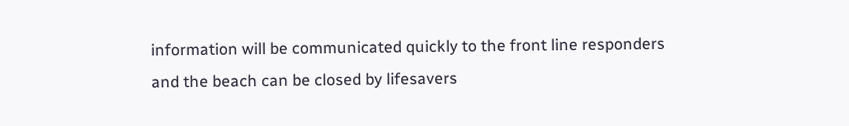information will be communicated quickly to the front line responders and the beach can be closed by lifesavers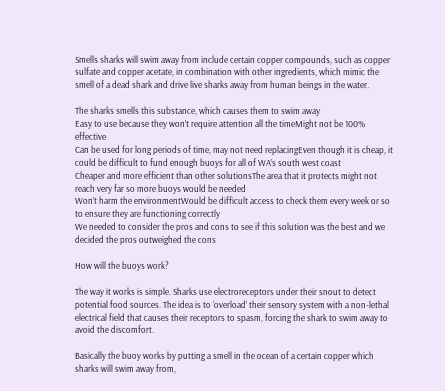Smells sharks will swim away from include certain copper compounds, such as copper sulfate and copper acetate, in combination with other ingredients, which mimic the smell of a dead shark and drive live sharks away from human beings in the water.

The sharks smells this substance, which causes them to swim away
Easy to use because they won’t require attention all the timeMight not be 100% effective
Can be used for long periods of time, may not need replacingEven though it is cheap, it could be difficult to fund enough buoys for all of WA’s south west coast
Cheaper and more efficient than other solutionsThe area that it protects might not reach very far so more buoys would be needed
Won’t harm the environmentWould be difficult access to check them every week or so to ensure they are functioning correctly
We needed to consider the pros and cons to see if this solution was the best and we decided the pros outweighed the cons

How will the buoys work?

The way it works is simple. Sharks use electroreceptors under their snout to detect potential food sources. The idea is to ‘overload’ their sensory system with a non-lethal electrical field that causes their receptors to spasm, forcing the shark to swim away to avoid the discomfort.

Basically the buoy works by putting a smell in the ocean of a certain copper which sharks will swim away from,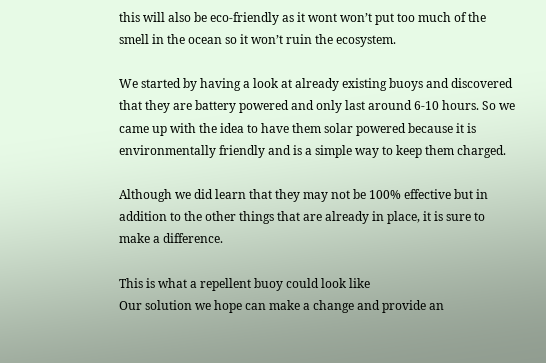this will also be eco-friendly as it wont won’t put too much of the smell in the ocean so it won’t ruin the ecosystem.

We started by having a look at already existing buoys and discovered that they are battery powered and only last around 6-10 hours. So we came up with the idea to have them solar powered because it is environmentally friendly and is a simple way to keep them charged.

Although we did learn that they may not be 100% effective but in addition to the other things that are already in place, it is sure to make a difference.

This is what a repellent buoy could look like
Our solution we hope can make a change and provide an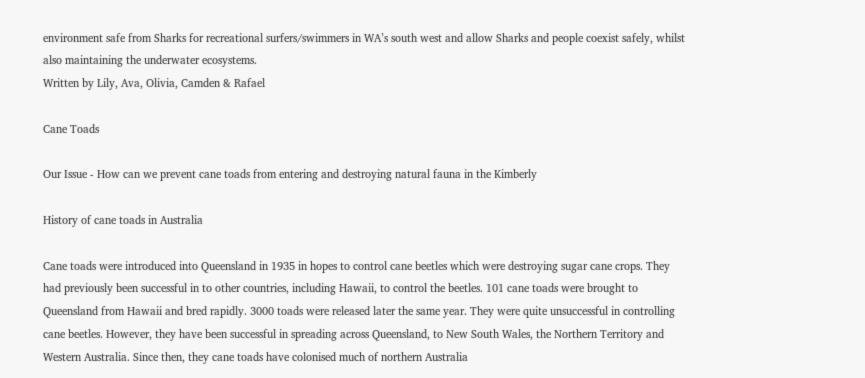environment safe from Sharks for recreational surfers/swimmers in WA’s south west and allow Sharks and people coexist safely, whilst also maintaining the underwater ecosystems.
Written by Lily, Ava, Olivia, Camden & Rafael

Cane Toads

Our Issue - How can we prevent cane toads from entering and destroying natural fauna in the Kimberly

History of cane toads in Australia

Cane toads were introduced into Queensland in 1935 in hopes to control cane beetles which were destroying sugar cane crops. They had previously been successful in to other countries, including Hawaii, to control the beetles. 101 cane toads were brought to Queensland from Hawaii and bred rapidly. 3000 toads were released later the same year. They were quite unsuccessful in controlling cane beetles. However, they have been successful in spreading across Queensland, to New South Wales, the Northern Territory and Western Australia. Since then, they cane toads have colonised much of northern Australia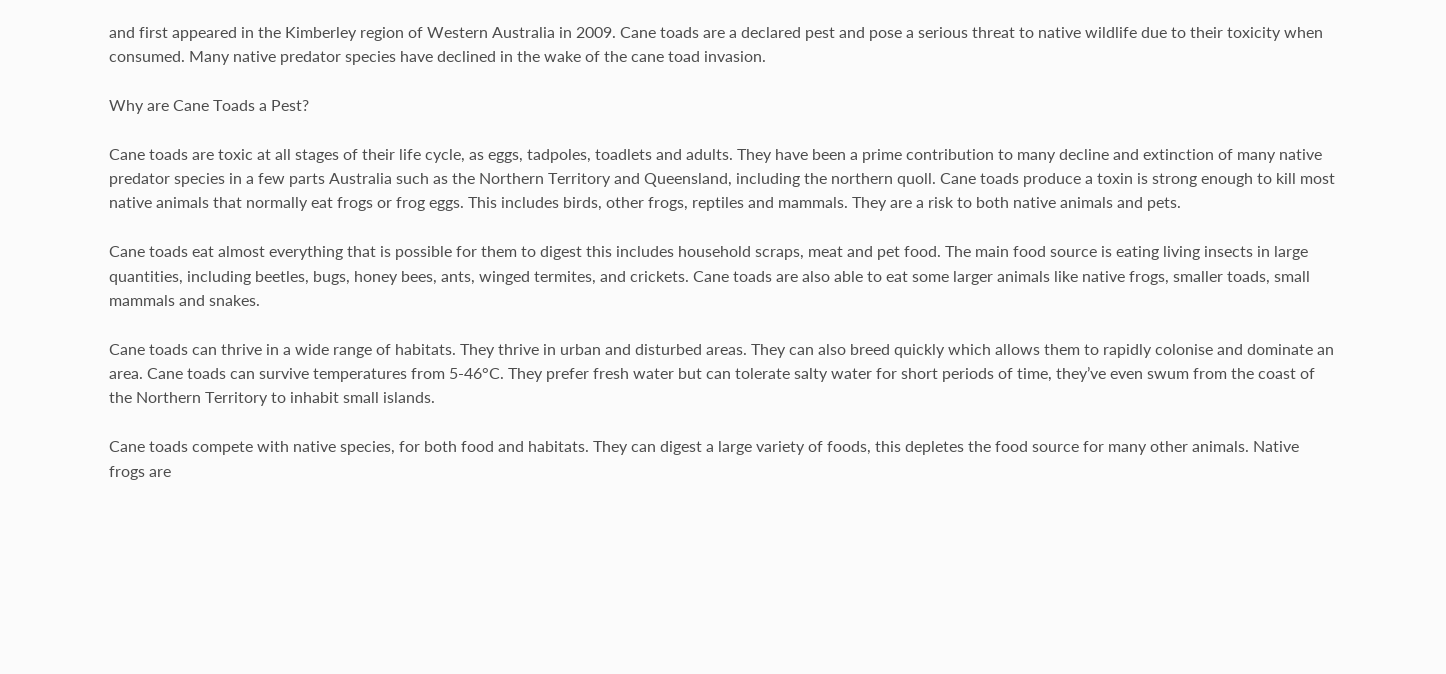and first appeared in the Kimberley region of Western Australia in 2009. Cane toads are a declared pest and pose a serious threat to native wildlife due to their toxicity when consumed. Many native predator species have declined in the wake of the cane toad invasion.

Why are Cane Toads a Pest?

Cane toads are toxic at all stages of their life cycle, as eggs, tadpoles, toadlets and adults. They have been a prime contribution to many decline and extinction of many native predator species in a few parts Australia such as the Northern Territory and Queensland, including the northern quoll. Cane toads produce a toxin is strong enough to kill most native animals that normally eat frogs or frog eggs. This includes birds, other frogs, reptiles and mammals. They are a risk to both native animals and pets.

Cane toads eat almost everything that is possible for them to digest this includes household scraps, meat and pet food. The main food source is eating living insects in large quantities, including beetles, bugs, honey bees, ants, winged termites, and crickets. Cane toads are also able to eat some larger animals like native frogs, smaller toads, small mammals and snakes.

Cane toads can thrive in a wide range of habitats. They thrive in urban and disturbed areas. They can also breed quickly which allows them to rapidly colonise and dominate an area. Cane toads can survive temperatures from 5-46°C. They prefer fresh water but can tolerate salty water for short periods of time, they’ve even swum from the coast of the Northern Territory to inhabit small islands.

Cane toads compete with native species, for both food and habitats. They can digest a large variety of foods, this depletes the food source for many other animals. Native frogs are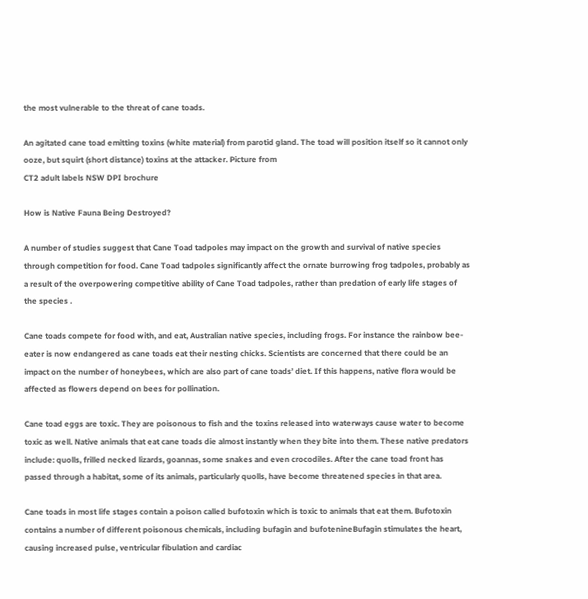the most vulnerable to the threat of cane toads.

An agitated cane toad emitting toxins (white material) from parotid gland. The toad will position itself so it cannot only ooze, but squirt (short distance) toxins at the attacker. Picture from
CT2 adult labels NSW DPI brochure

How is Native Fauna Being Destroyed?

A number of studies suggest that Cane Toad tadpoles may impact on the growth and survival of native species through competition for food. Cane Toad tadpoles significantly affect the ornate burrowing frog tadpoles, probably as a result of the overpowering competitive ability of Cane Toad tadpoles, rather than predation of early life stages of the species .

Cane toads compete for food with, and eat, Australian native species, including frogs. For instance the rainbow bee-eater is now endangered as cane toads eat their nesting chicks. Scientists are concerned that there could be an impact on the number of honeybees, which are also part of cane toads’ diet. If this happens, native flora would be affected as flowers depend on bees for pollination.

Cane toad eggs are toxic. They are poisonous to fish and the toxins released into waterways cause water to become toxic as well. Native animals that eat cane toads die almost instantly when they bite into them. These native predators include: quolls, frilled necked lizards, goannas, some snakes and even crocodiles. After the cane toad front has passed through a habitat, some of its animals, particularly quolls, have become threatened species in that area.

Cane toads in most life stages contain a poison called bufotoxin which is toxic to animals that eat them. Bufotoxin contains a number of different poisonous chemicals, including bufagin and bufotenineBufagin stimulates the heart, causing increased pulse, ventricular fibulation and cardiac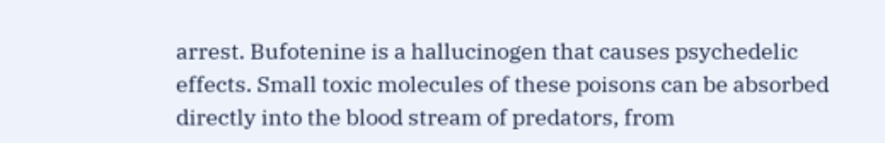arrest. Bufotenine is a hallucinogen that causes psychedelic effects. Small toxic molecules of these poisons can be absorbed directly into the blood stream of predators, from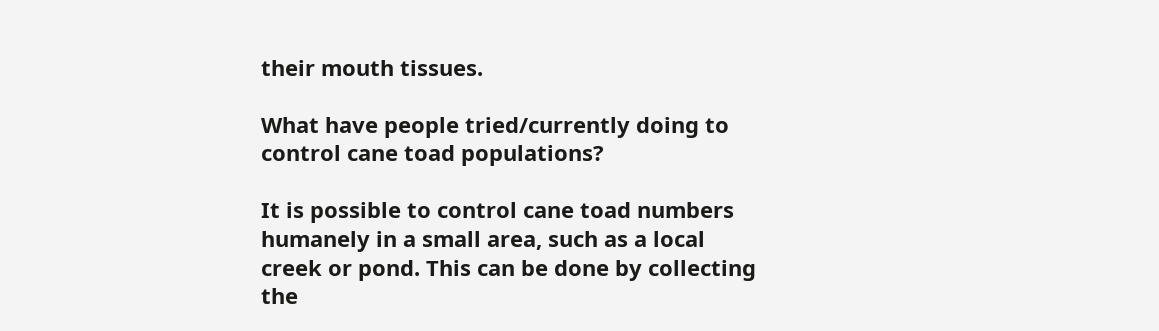their mouth tissues.

What have people tried/currently doing to control cane toad populations?

It is possible to control cane toad numbers humanely in a small area, such as a local creek or pond. This can be done by collecting the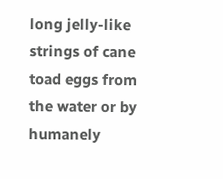long jelly-like strings of cane toad eggs from the water or by humanely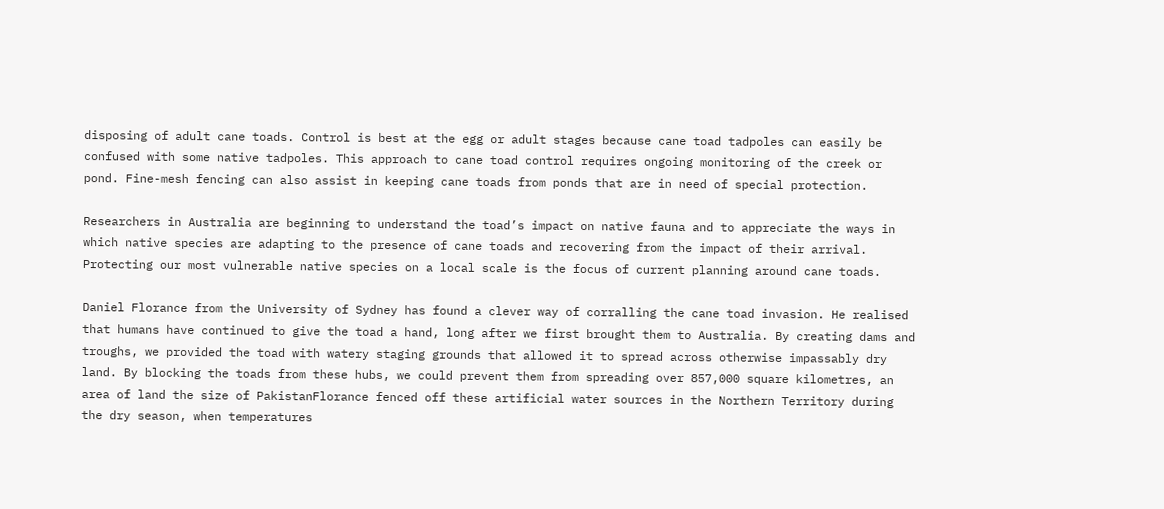disposing of adult cane toads. Control is best at the egg or adult stages because cane toad tadpoles can easily be confused with some native tadpoles. This approach to cane toad control requires ongoing monitoring of the creek or pond. Fine-mesh fencing can also assist in keeping cane toads from ponds that are in need of special protection.

Researchers in Australia are beginning to understand the toad’s impact on native fauna and to appreciate the ways in which native species are adapting to the presence of cane toads and recovering from the impact of their arrival. Protecting our most vulnerable native species on a local scale is the focus of current planning around cane toads.

Daniel Florance from the University of Sydney has found a clever way of corralling the cane toad invasion. He realised that humans have continued to give the toad a hand, long after we first brought them to Australia. By creating dams and troughs, we provided the toad with watery staging grounds that allowed it to spread across otherwise impassably dry land. By blocking the toads from these hubs, we could prevent them from spreading over 857,000 square kilometres, an area of land the size of PakistanFlorance fenced off these artificial water sources in the Northern Territory during the dry season, when temperatures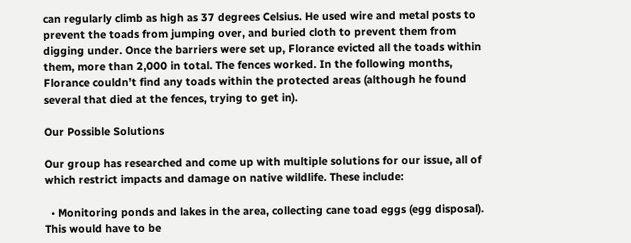can regularly climb as high as 37 degrees Celsius. He used wire and metal posts to prevent the toads from jumping over, and buried cloth to prevent them from digging under. Once the barriers were set up, Florance evicted all the toads within them, more than 2,000 in total. The fences worked. In the following months, Florance couldn’t find any toads within the protected areas (although he found several that died at the fences, trying to get in).

Our Possible Solutions

Our group has researched and come up with multiple solutions for our issue, all of which restrict impacts and damage on native wildlife. These include:

  • Monitoring ponds and lakes in the area, collecting cane toad eggs (egg disposal). This would have to be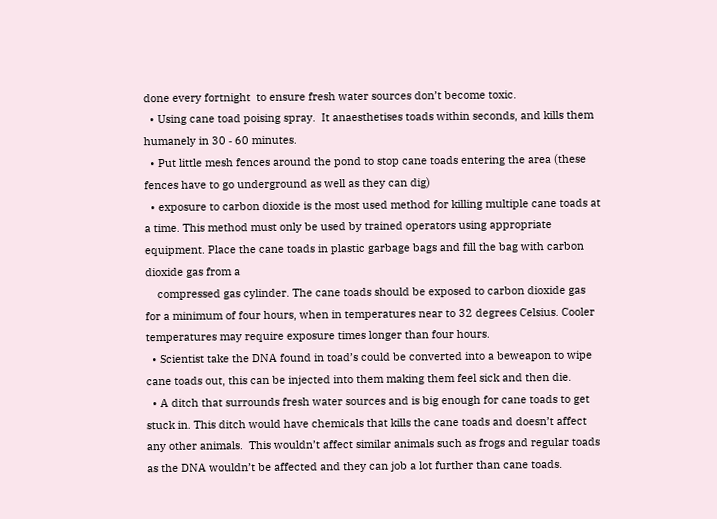done every fortnight  to ensure fresh water sources don’t become toxic.
  • Using cane toad poising spray.  It anaesthetises toads within seconds, and kills them humanely in 30 ‐ 60 minutes.
  • Put little mesh fences around the pond to stop cane toads entering the area (these fences have to go underground as well as they can dig)
  • exposure to carbon dioxide is the most used method for killing multiple cane toads at a time. This method must only be used by trained operators using appropriate equipment. Place the cane toads in plastic garbage bags and fill the bag with carbon dioxide gas from a
    compressed gas cylinder. The cane toads should be exposed to carbon dioxide gas for a minimum of four hours, when in temperatures near to 32 degrees Celsius. Cooler temperatures may require exposure times longer than four hours.
  • Scientist take the DNA found in toad’s could be converted into a beweapon to wipe cane toads out, this can be injected into them making them feel sick and then die.
  • A ditch that surrounds fresh water sources and is big enough for cane toads to get stuck in. This ditch would have chemicals that kills the cane toads and doesn’t affect any other animals.  This wouldn’t affect similar animals such as frogs and regular toads as the DNA wouldn’t be affected and they can job a lot further than cane toads.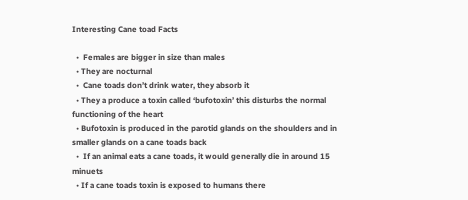Interesting Cane toad Facts

  •  Females are bigger in size than males
  • They are nocturnal
  •  Cane toads don’t drink water, they absorb it
  • They a produce a toxin called ‘bufotoxin’ this disturbs the normal functioning of the heart
  • Bufotoxin is produced in the parotid glands on the shoulders and in smaller glands on a cane toads back
  •  If an animal eats a cane toads, it would generally die in around 15 minuets
  • If a cane toads toxin is exposed to humans there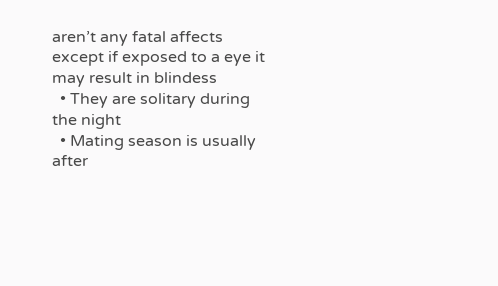aren’t any fatal affects except if exposed to a eye it may result in blindess
  • They are solitary during the night
  • Mating season is usually after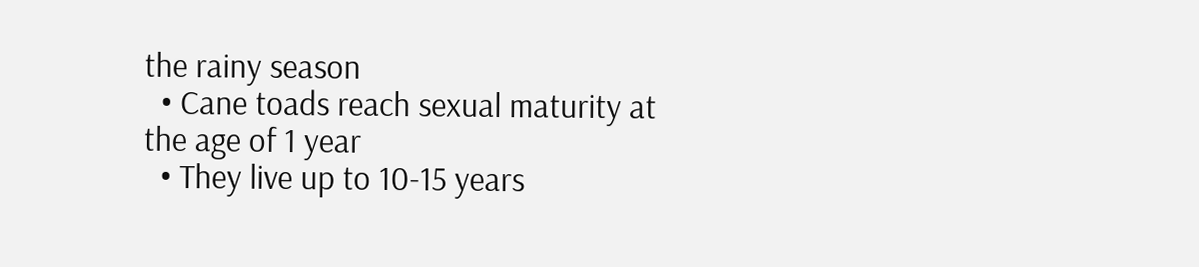the rainy season
  • Cane toads reach sexual maturity at the age of 1 year
  • They live up to 10-15 years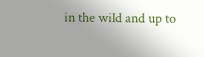in the wild and up to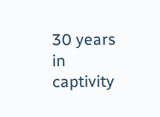30 years in captivity